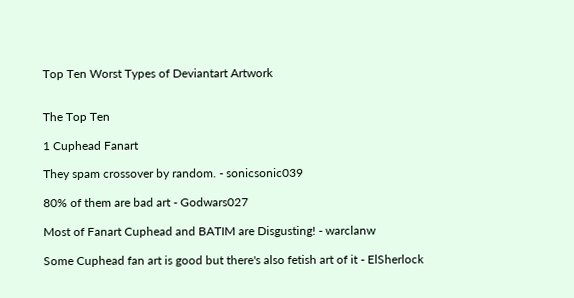Top Ten Worst Types of Deviantart Artwork


The Top Ten

1 Cuphead Fanart

They spam crossover by random. - sonicsonic039

80% of them are bad art - Godwars027

Most of Fanart Cuphead and BATIM are Disgusting! - warclanw

Some Cuphead fan art is good but there's also fetish art of it - ElSherlock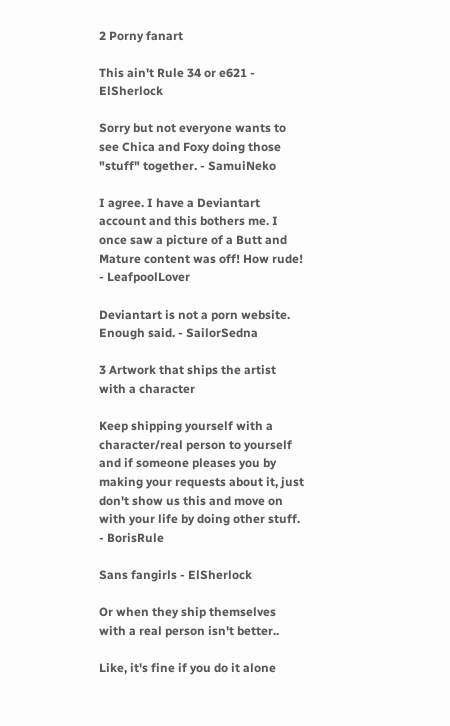2 Porny fanart

This ain't Rule 34 or e621 - ElSherlock

Sorry but not everyone wants to see Chica and Foxy doing those "stuff" together. - SamuiNeko

I agree. I have a Deviantart account and this bothers me. I once saw a picture of a Butt and Mature content was off! How rude! - LeafpoolLover

Deviantart is not a porn website. Enough said. - SailorSedna

3 Artwork that ships the artist with a character

Keep shipping yourself with a character/real person to yourself and if someone pleases you by making your requests about it, just don't show us this and move on with your life by doing other stuff. - BorisRule

Sans fangirls - ElSherlock

Or when they ship themselves with a real person isn't better..

Like, it's fine if you do it alone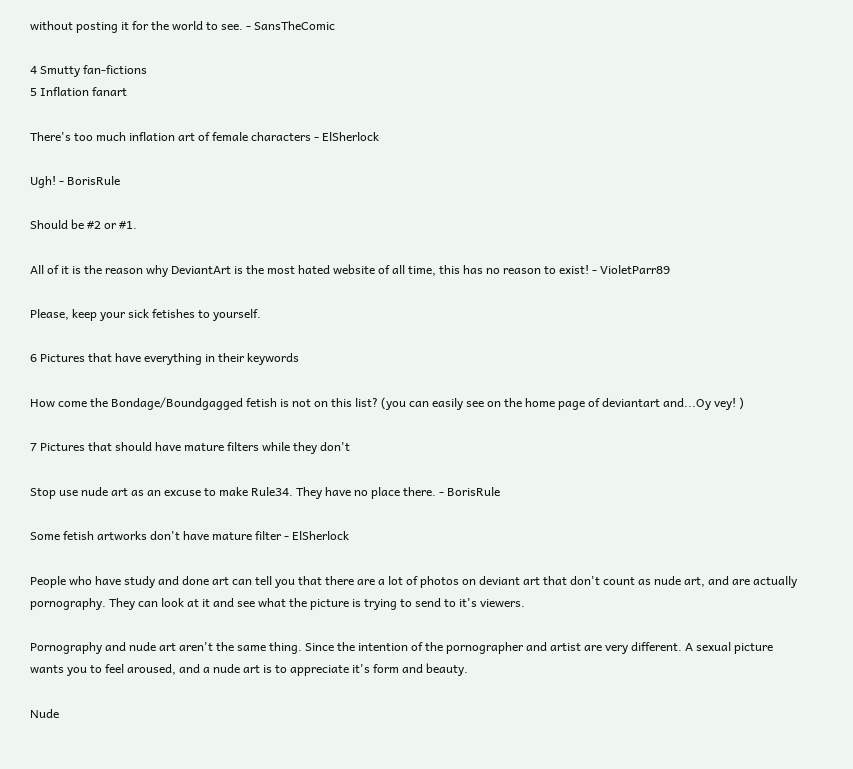without posting it for the world to see. - SansTheComic

4 Smutty fan-fictions
5 Inflation fanart

There's too much inflation art of female characters - ElSherlock

Ugh! - BorisRule

Should be #2 or #1.

All of it is the reason why DeviantArt is the most hated website of all time, this has no reason to exist! - VioletParr89

Please, keep your sick fetishes to yourself.

6 Pictures that have everything in their keywords

How come the Bondage/Boundgagged fetish is not on this list? (you can easily see on the home page of deviantart and...Oy vey! )

7 Pictures that should have mature filters while they don't

Stop use nude art as an excuse to make Rule34. They have no place there. - BorisRule

Some fetish artworks don't have mature filter - ElSherlock

People who have study and done art can tell you that there are a lot of photos on deviant art that don't count as nude art, and are actually pornography. They can look at it and see what the picture is trying to send to it's viewers.

Pornography and nude art aren't the same thing. Since the intention of the pornographer and artist are very different. A sexual picture wants you to feel aroused, and a nude art is to appreciate it's form and beauty.

Nude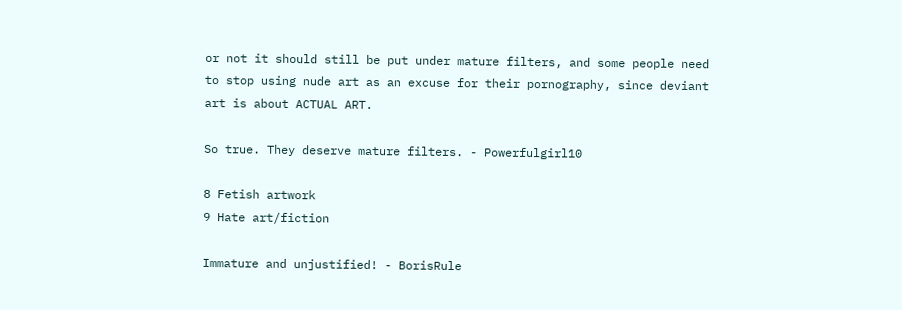or not it should still be put under mature filters, and some people need to stop using nude art as an excuse for their pornography, since deviant art is about ACTUAL ART.

So true. They deserve mature filters. - Powerfulgirl10

8 Fetish artwork
9 Hate art/fiction

Immature and unjustified! - BorisRule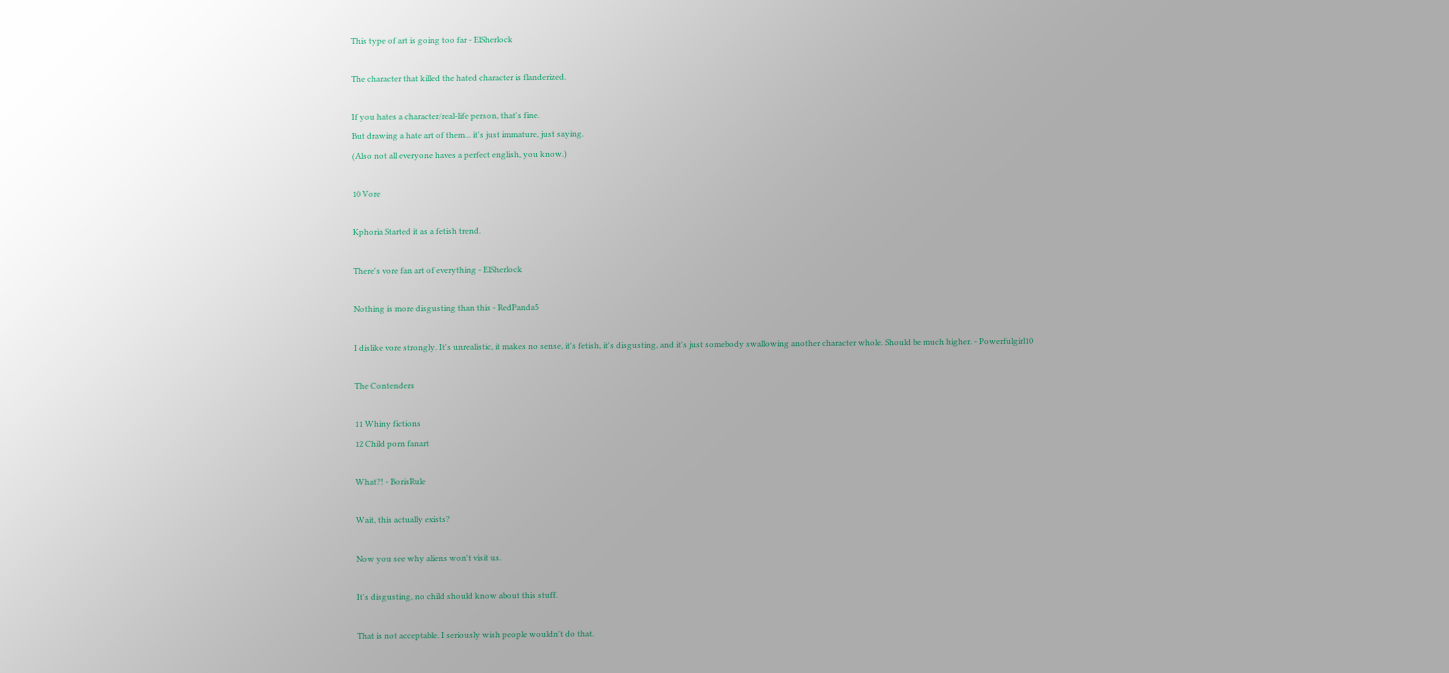This type of art is going too far - ElSherlock

The character that killed the hated character is flanderized.

If you hates a character/real-life person, that's fine.
But drawing a hate art of them... it's just immature, just saying.
(Also not all everyone haves a perfect english, you know.)

10 Vore

Kphoria Started it as a fetish trend.

There's vore fan art of everything - ElSherlock

Nothing is more disgusting than this - RedPanda5

I dislike vore strongly. It's unrealistic, it makes no sense, it's fetish, it's disgusting, and it's just somebody swallowing another character whole. Should be much higher. - Powerfulgirl10

The Contenders

11 Whiny fictions
12 Child porn fanart

What?! - BorisRule

Wait, this actually exists?

Now you see why aliens won't visit us.

It's disgusting, no child should know about this stuff.

That is not acceptable. I seriously wish people wouldn't do that.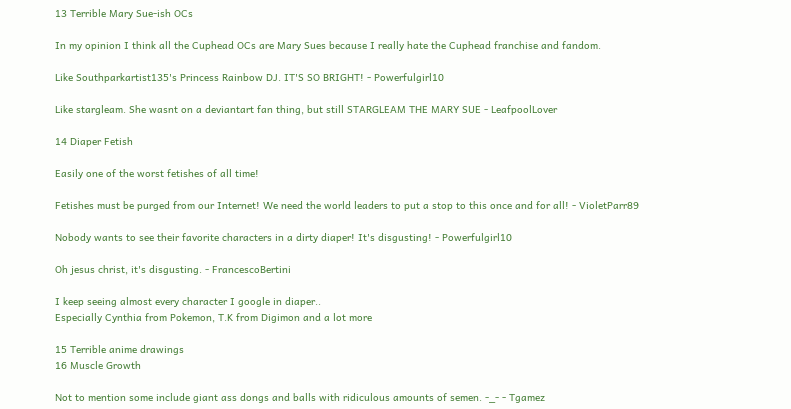13 Terrible Mary Sue-ish OCs

In my opinion I think all the Cuphead OCs are Mary Sues because I really hate the Cuphead franchise and fandom.

Like Southparkartist135's Princess Rainbow DJ. IT'S SO BRIGHT! - Powerfulgirl10

Like stargleam. She wasnt on a deviantart fan thing, but still STARGLEAM THE MARY SUE - LeafpoolLover

14 Diaper Fetish

Easily one of the worst fetishes of all time!

Fetishes must be purged from our Internet! We need the world leaders to put a stop to this once and for all! - VioletParr89

Nobody wants to see their favorite characters in a dirty diaper! It's disgusting! - Powerfulgirl10

Oh jesus christ, it's disgusting. - FrancescoBertini

I keep seeing almost every character I google in diaper..
Especially Cynthia from Pokemon, T.K from Digimon and a lot more

15 Terrible anime drawings
16 Muscle Growth

Not to mention some include giant ass dongs and balls with ridiculous amounts of semen. -_- - Tgamez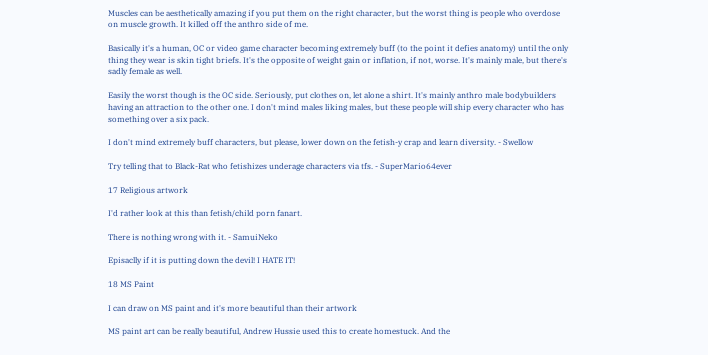Muscles can be aesthetically amazing if you put them on the right character, but the worst thing is people who overdose on muscle growth. It killed off the anthro side of me.

Basically it's a human, OC or video game character becoming extremely buff (to the point it defies anatomy) until the only thing they wear is skin tight briefs. It's the opposite of weight gain or inflation, if not, worse. It's mainly male, but there's sadly female as well.

Easily the worst though is the OC side. Seriously, put clothes on, let alone a shirt. It's mainly anthro male bodybuilders having an attraction to the other one. I don't mind males liking males, but these people will ship every character who has something over a six pack.

I don't mind extremely buff characters, but please, lower down on the fetish-y crap and learn diversity. - Swellow

Try telling that to Black-Rat who fetishizes underage characters via tfs. - SuperMario64ever

17 Religious artwork

I'd rather look at this than fetish/child porn fanart.

There is nothing wrong with it. - SamuiNeko

Episaclly if it is putting down the devil! I HATE IT!

18 MS Paint

I can draw on MS paint and it's more beautiful than their artwork

MS paint art can be really beautiful, Andrew Hussie used this to create homestuck. And the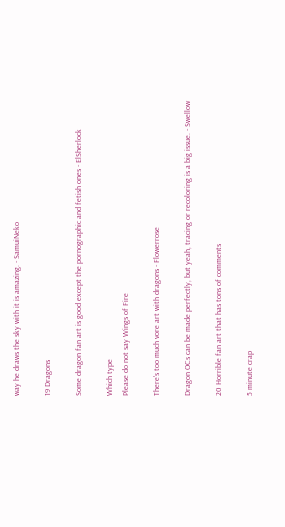way he draws the sky with it is amazing. - SamuiNeko

19 Dragons

Some dragon fan art is good except the pornographic and fetish ones - ElSherlock

Which type
Please do not say Wings of Fire

There's too much vore art with dragons - Flowerrose

Dragon OCs can be made perfectly, but yeah, tracing or recoloring is a big issue. - Swellow

20 Horrible fan art that has tons of comments

5 minute crap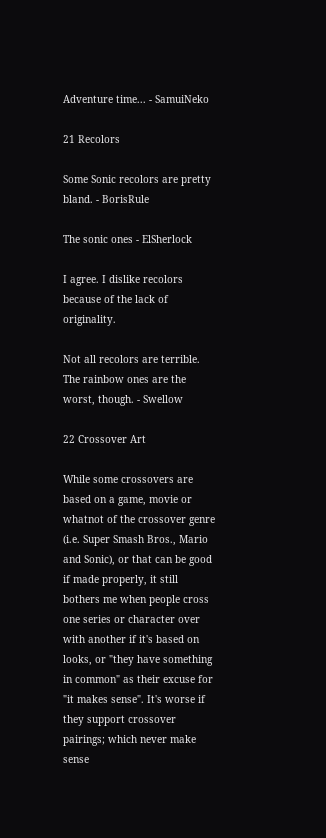Adventure time... - SamuiNeko

21 Recolors

Some Sonic recolors are pretty bland. - BorisRule

The sonic ones - ElSherlock

I agree. I dislike recolors because of the lack of originality.

Not all recolors are terrible. The rainbow ones are the worst, though. - Swellow

22 Crossover Art

While some crossovers are based on a game, movie or whatnot of the crossover genre (i.e. Super Smash Bros., Mario and Sonic), or that can be good if made properly, it still bothers me when people cross one series or character over with another if it's based on looks, or "they have something in common" as their excuse for "it makes sense". It's worse if they support crossover pairings; which never make sense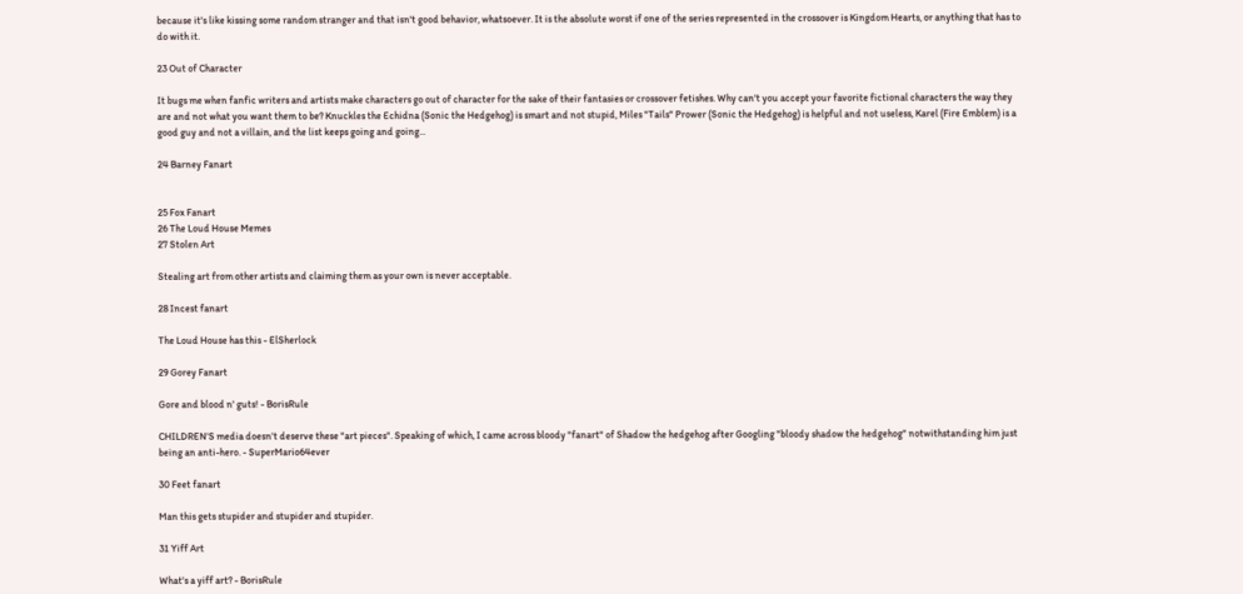because it's like kissing some random stranger and that isn't good behavior, whatsoever. It is the absolute worst if one of the series represented in the crossover is Kingdom Hearts, or anything that has to do with it.

23 Out of Character

It bugs me when fanfic writers and artists make characters go out of character for the sake of their fantasies or crossover fetishes. Why can't you accept your favorite fictional characters the way they are and not what you want them to be? Knuckles the Echidna (Sonic the Hedgehog) is smart and not stupid, Miles "Tails" Prower (Sonic the Hedgehog) is helpful and not useless, Karel (Fire Emblem) is a good guy and not a villain, and the list keeps going and going...

24 Barney Fanart


25 Fox Fanart
26 The Loud House Memes
27 Stolen Art

Stealing art from other artists and claiming them as your own is never acceptable.

28 Incest fanart

The Loud House has this - ElSherlock

29 Gorey Fanart

Gore and blood n' guts! - BorisRule

CHILDREN'S media doesn't deserve these "art pieces". Speaking of which, I came across bloody "fanart" of Shadow the hedgehog after Googling "bloody shadow the hedgehog" notwithstanding him just being an anti-hero. - SuperMario64ever

30 Feet fanart

Man this gets stupider and stupider and stupider.

31 Yiff Art

What's a yiff art? - BorisRule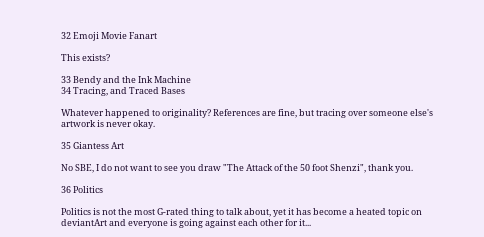32 Emoji Movie Fanart

This exists?

33 Bendy and the Ink Machine
34 Tracing, and Traced Bases

Whatever happened to originality? References are fine, but tracing over someone else's artwork is never okay.

35 Giantess Art

No SBE, I do not want to see you draw "The Attack of the 50 foot Shenzi", thank you.

36 Politics

Politics is not the most G-rated thing to talk about, yet it has become a heated topic on deviantArt and everyone is going against each other for it...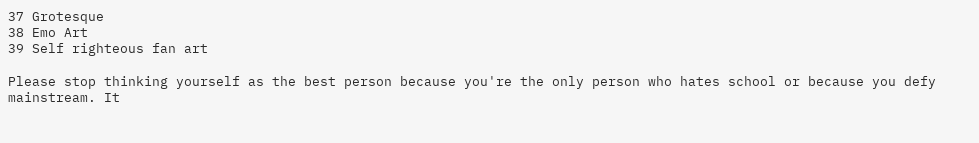37 Grotesque
38 Emo Art
39 Self righteous fan art

Please stop thinking yourself as the best person because you're the only person who hates school or because you defy mainstream. It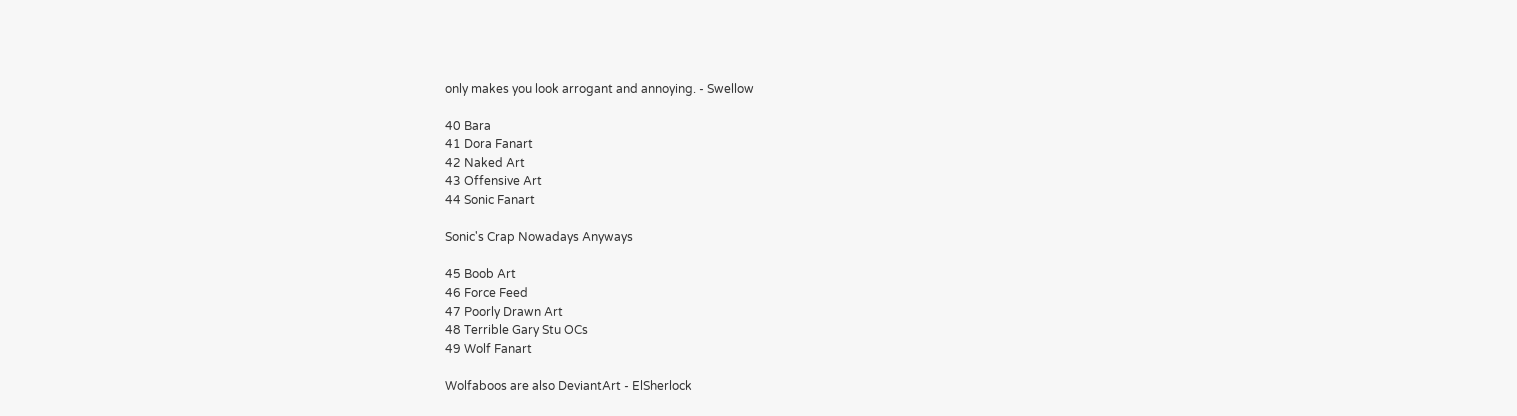only makes you look arrogant and annoying. - Swellow

40 Bara
41 Dora Fanart
42 Naked Art
43 Offensive Art
44 Sonic Fanart

Sonic's Crap Nowadays Anyways

45 Boob Art
46 Force Feed
47 Poorly Drawn Art
48 Terrible Gary Stu OCs
49 Wolf Fanart

Wolfaboos are also DeviantArt - ElSherlock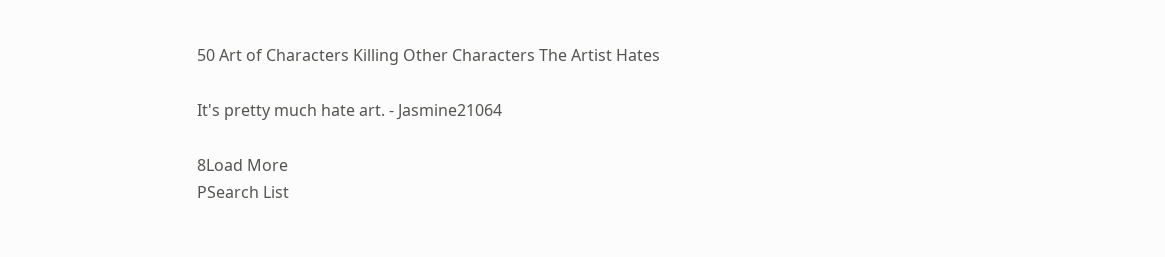50 Art of Characters Killing Other Characters The Artist Hates

It's pretty much hate art. - Jasmine21064

8Load More
PSearch List